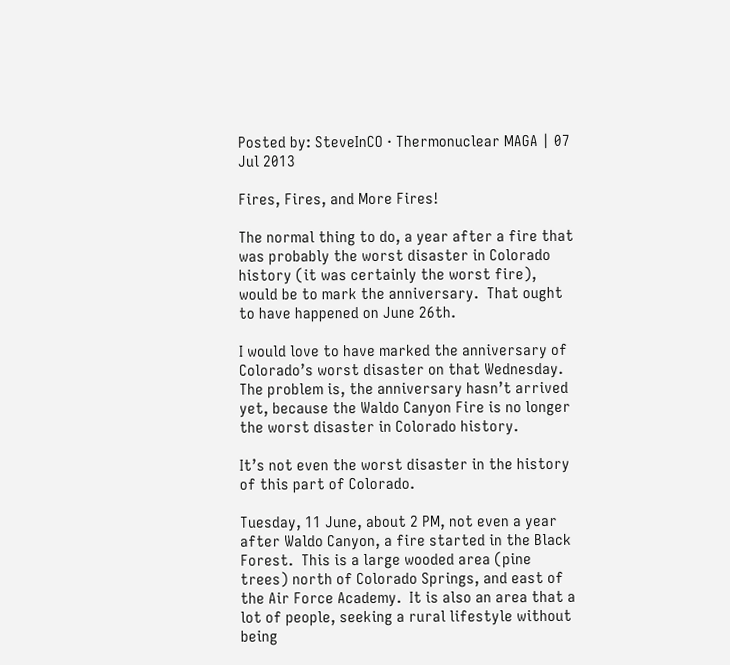Posted by: SteveInCO · Thermonuclear MAGA | 07 Jul 2013

Fires, Fires, and More Fires!

The normal thing to do, a year after a fire that was probably the worst disaster in Colorado history (it was certainly the worst fire), would be to mark the anniversary.  That ought to have happened on June 26th.

I would love to have marked the anniversary of Colorado’s worst disaster on that Wednesday.  The problem is, the anniversary hasn’t arrived yet, because the Waldo Canyon Fire is no longer the worst disaster in Colorado history.

It’s not even the worst disaster in the history of this part of Colorado.

Tuesday, 11 June, about 2 PM, not even a year after Waldo Canyon, a fire started in the Black Forest.  This is a large wooded area (pine trees) north of Colorado Springs, and east of the Air Force Academy.  It is also an area that a lot of people, seeking a rural lifestyle without being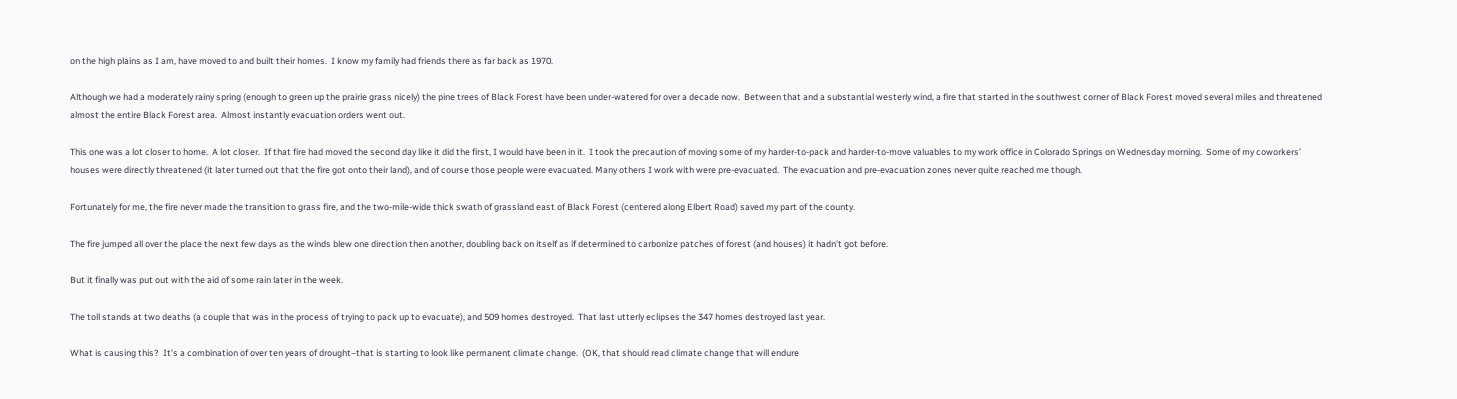on the high plains as I am, have moved to and built their homes.  I know my family had friends there as far back as 1970.

Although we had a moderately rainy spring (enough to green up the prairie grass nicely) the pine trees of Black Forest have been under-watered for over a decade now.  Between that and a substantial westerly wind, a fire that started in the southwest corner of Black Forest moved several miles and threatened almost the entire Black Forest area.  Almost instantly evacuation orders went out.

This one was a lot closer to home.  A lot closer.  If that fire had moved the second day like it did the first, I would have been in it.  I took the precaution of moving some of my harder-to-pack and harder-to-move valuables to my work office in Colorado Springs on Wednesday morning.  Some of my coworkers’ houses were directly threatened (it later turned out that the fire got onto their land), and of course those people were evacuated. Many others I work with were pre-evacuated.  The evacuation and pre-evacuation zones never quite reached me though.

Fortunately for me, the fire never made the transition to grass fire, and the two-mile-wide thick swath of grassland east of Black Forest (centered along Elbert Road) saved my part of the county.

The fire jumped all over the place the next few days as the winds blew one direction then another, doubling back on itself as if determined to carbonize patches of forest (and houses) it hadn’t got before.

But it finally was put out with the aid of some rain later in the week.

The toll stands at two deaths (a couple that was in the process of trying to pack up to evacuate), and 509 homes destroyed.  That last utterly eclipses the 347 homes destroyed last year.

What is causing this?  It’s a combination of over ten years of drought–that is starting to look like permanent climate change.  (OK, that should read climate change that will endure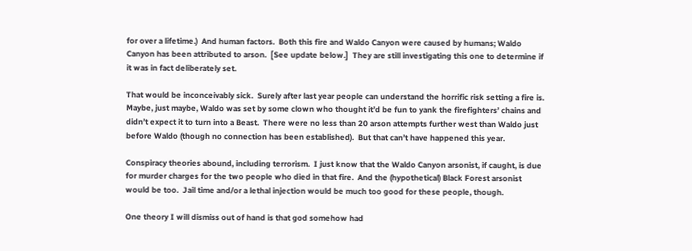for over a lifetime.)  And human factors.  Both this fire and Waldo Canyon were caused by humans; Waldo Canyon has been attributed to arson.  [See update below.]  They are still investigating this one to determine if it was in fact deliberately set.

That would be inconceivably sick.  Surely after last year people can understand the horrific risk setting a fire is.  Maybe, just maybe, Waldo was set by some clown who thought it’d be fun to yank the firefighters’ chains and didn’t expect it to turn into a Beast.  There were no less than 20 arson attempts further west than Waldo just before Waldo (though no connection has been established).  But that can’t have happened this year.

Conspiracy theories abound, including terrorism.  I just know that the Waldo Canyon arsonist, if caught, is due for murder charges for the two people who died in that fire.  And the (hypothetical) Black Forest arsonist would be too.  Jail time and/or a lethal injection would be much too good for these people, though.

One theory I will dismiss out of hand is that god somehow had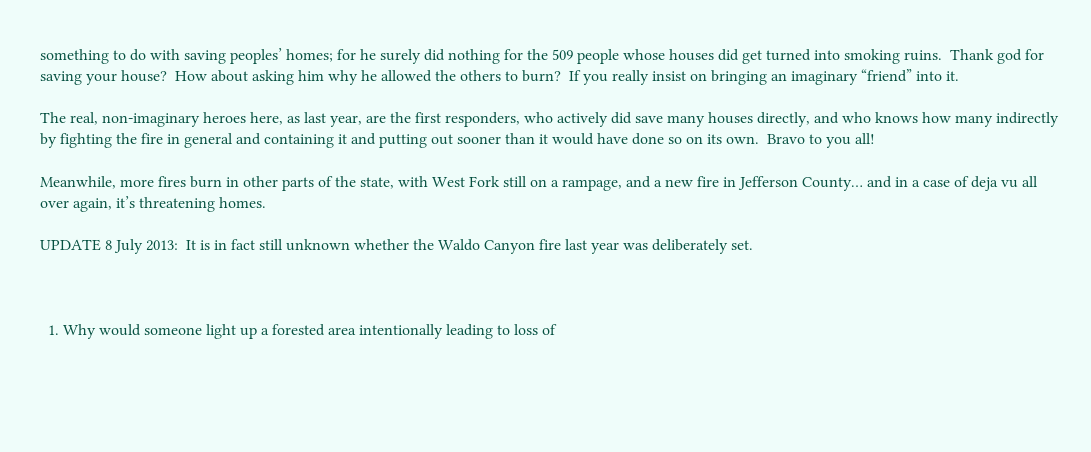something to do with saving peoples’ homes; for he surely did nothing for the 509 people whose houses did get turned into smoking ruins.  Thank god for saving your house?  How about asking him why he allowed the others to burn?  If you really insist on bringing an imaginary “friend” into it.

The real, non-imaginary heroes here, as last year, are the first responders, who actively did save many houses directly, and who knows how many indirectly by fighting the fire in general and containing it and putting out sooner than it would have done so on its own.  Bravo to you all!

Meanwhile, more fires burn in other parts of the state, with West Fork still on a rampage, and a new fire in Jefferson County… and in a case of deja vu all over again, it’s threatening homes.

UPDATE 8 July 2013:  It is in fact still unknown whether the Waldo Canyon fire last year was deliberately set.



  1. Why would someone light up a forested area intentionally leading to loss of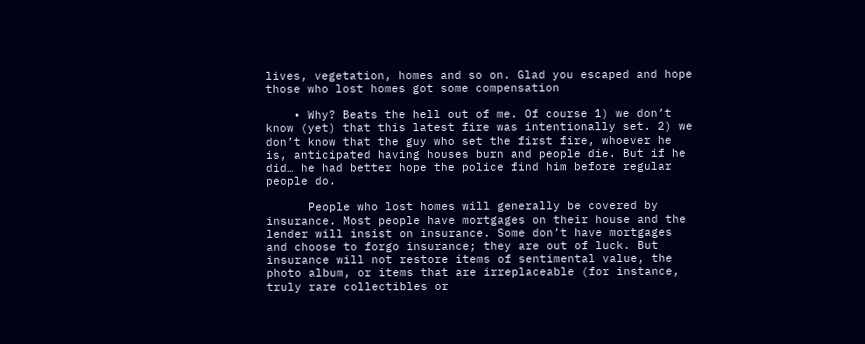lives, vegetation, homes and so on. Glad you escaped and hope those who lost homes got some compensation

    • Why? Beats the hell out of me. Of course 1) we don’t know (yet) that this latest fire was intentionally set. 2) we don’t know that the guy who set the first fire, whoever he is, anticipated having houses burn and people die. But if he did… he had better hope the police find him before regular people do.

      People who lost homes will generally be covered by insurance. Most people have mortgages on their house and the lender will insist on insurance. Some don’t have mortgages and choose to forgo insurance; they are out of luck. But insurance will not restore items of sentimental value, the photo album, or items that are irreplaceable (for instance, truly rare collectibles or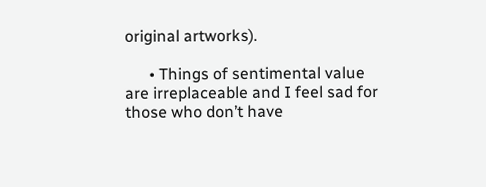original artworks).

      • Things of sentimental value are irreplaceable and I feel sad for those who don’t have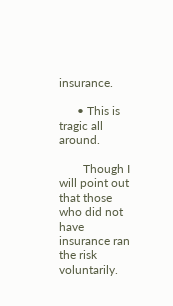insurance.

      • This is tragic all around.

        Though I will point out that those who did not have insurance ran the risk voluntarily.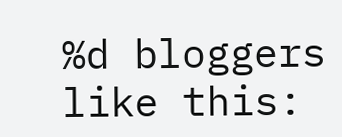%d bloggers like this: